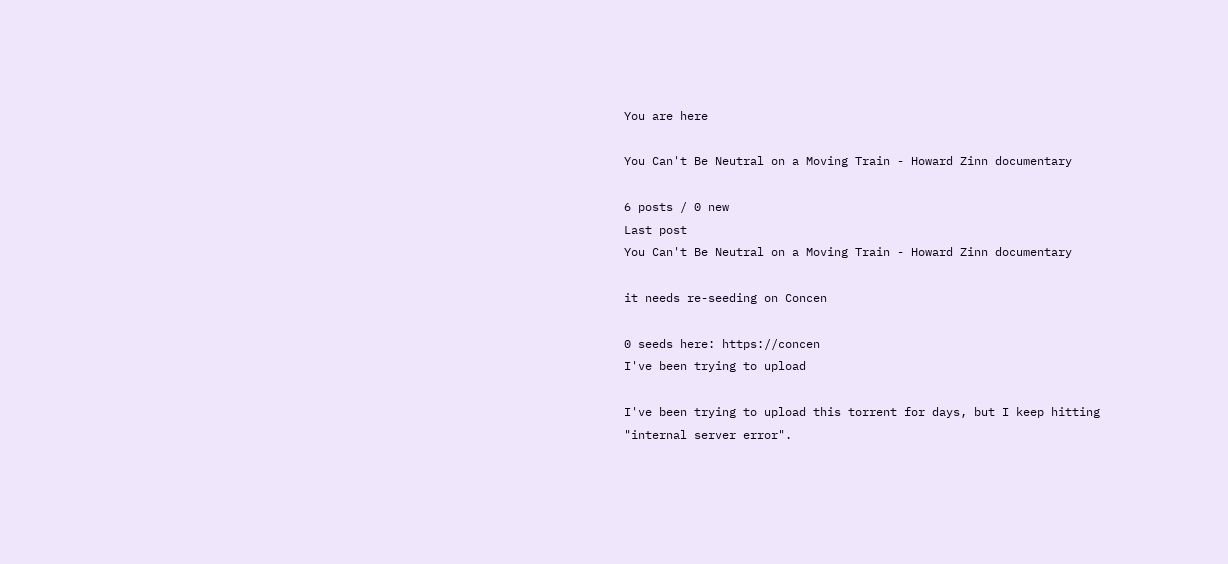You are here

You Can't Be Neutral on a Moving Train - Howard Zinn documentary

6 posts / 0 new
Last post
You Can't Be Neutral on a Moving Train - Howard Zinn documentary

it needs re-seeding on Concen

0 seeds here: https://concen
I've been trying to upload

I've been trying to upload this torrent for days, but I keep hitting "internal server error".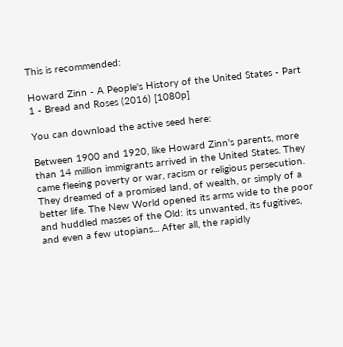This is recommended:

Howard Zinn - A People's History of the United States - Part 1 - Bread and Roses (2016) [1080p]

You can download the active seed here:

Between 1900 and 1920, like Howard Zinn's parents, more than 14 million immigrants arrived in the United States. They came fleeing poverty or war, racism or religious persecution. They dreamed of a promised land, of wealth, or simply of a better life. The New World opened its arms wide to the poor and huddled masses of the Old: its unwanted, its fugitives, and even a few utopians... After all, the rapidly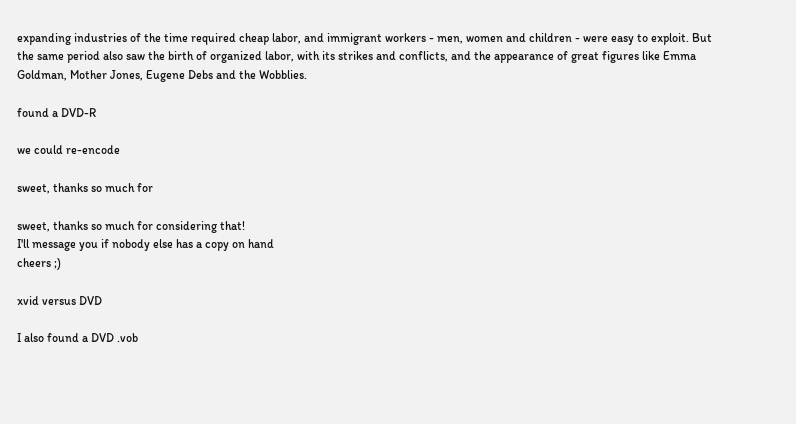expanding industries of the time required cheap labor, and immigrant workers - men, women and children - were easy to exploit. But the same period also saw the birth of organized labor, with its strikes and conflicts, and the appearance of great figures like Emma Goldman, Mother Jones, Eugene Debs and the Wobblies.

found a DVD-R

we could re-encode

sweet, thanks so much for

sweet, thanks so much for considering that!
I'll message you if nobody else has a copy on hand
cheers ;)

xvid versus DVD

I also found a DVD .vob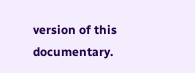version of this documentary.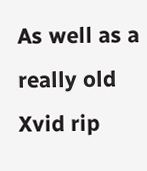As well as a really old Xvid rip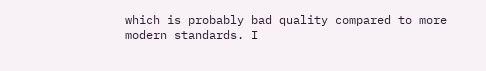which is probably bad quality compared to more modern standards. I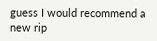guess I would recommend a new rip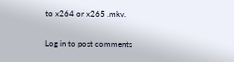to x264 or x265 .mkv.

Log in to post comments